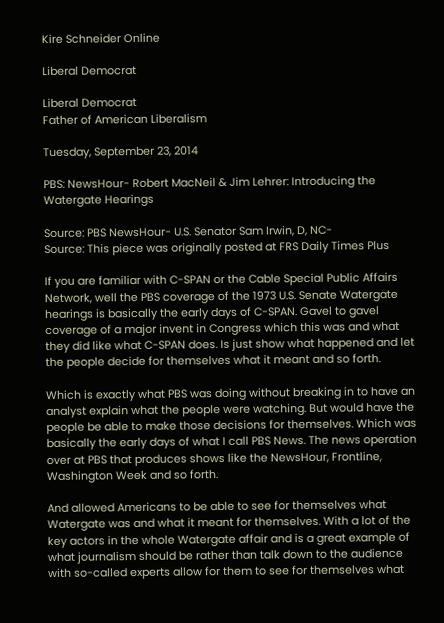Kire Schneider Online

Liberal Democrat

Liberal Democrat
Father of American Liberalism

Tuesday, September 23, 2014

PBS: NewsHour- Robert MacNeil & Jim Lehrer: Introducing the Watergate Hearings

Source: PBS NewsHour- U.S. Senator Sam Irwin, D, NC-
Source: This piece was originally posted at FRS Daily Times Plus

If you are familiar with C-SPAN or the Cable Special Public Affairs Network, well the PBS coverage of the 1973 U.S. Senate Watergate hearings is basically the early days of C-SPAN. Gavel to gavel coverage of a major invent in Congress which this was and what they did like what C-SPAN does. Is just show what happened and let the people decide for themselves what it meant and so forth.

Which is exactly what PBS was doing without breaking in to have an analyst explain what the people were watching. But would have the people be able to make those decisions for themselves. Which was basically the early days of what I call PBS News. The news operation over at PBS that produces shows like the NewsHour, Frontline, Washington Week and so forth.

And allowed Americans to be able to see for themselves what Watergate was and what it meant for themselves. With a lot of the key actors in the whole Watergate affair and is a great example of what journalism should be rather than talk down to the audience with so-called experts allow for them to see for themselves what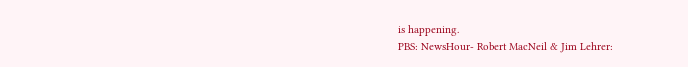is happening.
PBS: NewsHour- Robert MacNeil & Jim Lehrer: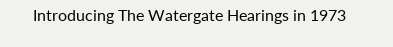Introducing The Watergate Hearings in 1973